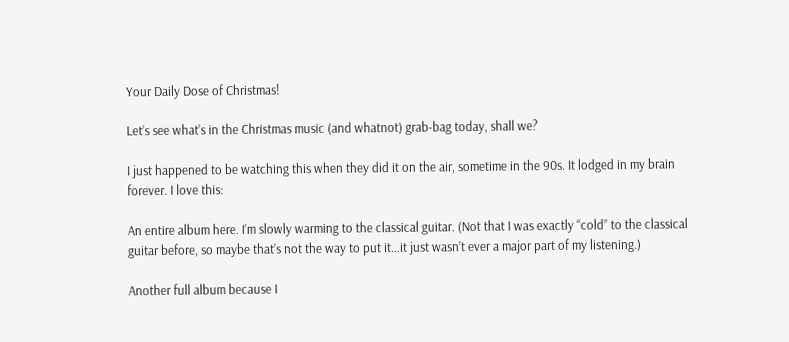Your Daily Dose of Christmas!

Let’s see what’s in the Christmas music (and whatnot) grab-bag today, shall we?

I just happened to be watching this when they did it on the air, sometime in the 90s. It lodged in my brain forever. I love this:

An entire album here. I’m slowly warming to the classical guitar. (Not that I was exactly “cold” to the classical guitar before, so maybe that’s not the way to put it…it just wasn’t ever a major part of my listening.)

Another full album because I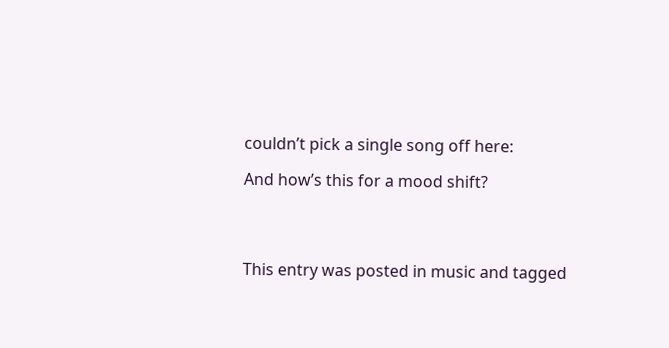couldn’t pick a single song off here:

And how’s this for a mood shift?




This entry was posted in music and tagged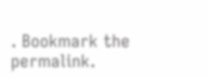. Bookmark the permalink.